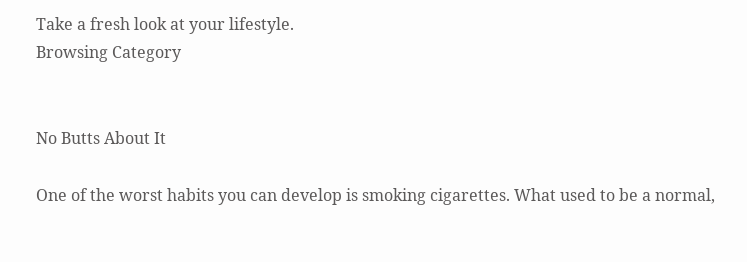Take a fresh look at your lifestyle.
Browsing Category


No Butts About It

One of the worst habits you can develop is smoking cigarettes. What used to be a normal,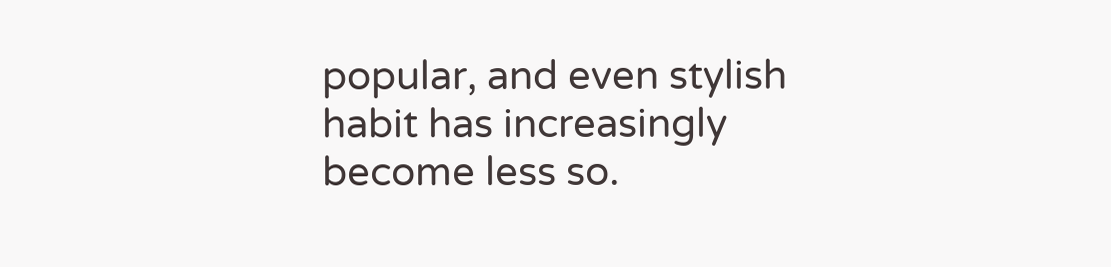popular, and even stylish habit has increasingly become less so.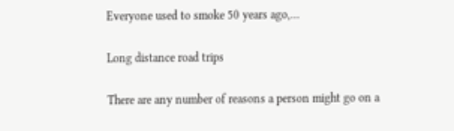Everyone used to smoke 50 years ago,…

Long distance road trips

There are any number of reasons a person might go on a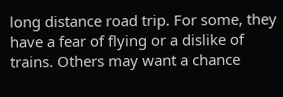long distance road trip. For some, they have a fear of flying or a dislike of trains. Others may want a chance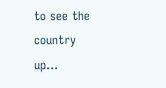to see the country up…